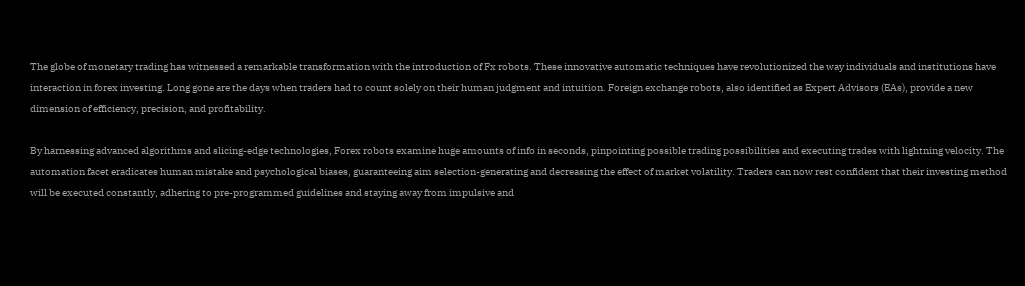The globe of monetary trading has witnessed a remarkable transformation with the introduction of Fx robots. These innovative automatic techniques have revolutionized the way individuals and institutions have interaction in forex investing. Long gone are the days when traders had to count solely on their human judgment and intuition. Foreign exchange robots, also identified as Expert Advisors (EAs), provide a new dimension of efficiency, precision, and profitability.

By harnessing advanced algorithms and slicing-edge technologies, Forex robots examine huge amounts of info in seconds, pinpointing possible trading possibilities and executing trades with lightning velocity. The automation facet eradicates human mistake and psychological biases, guaranteeing aim selection-generating and decreasing the effect of market volatility. Traders can now rest confident that their investing method will be executed constantly, adhering to pre-programmed guidelines and staying away from impulsive and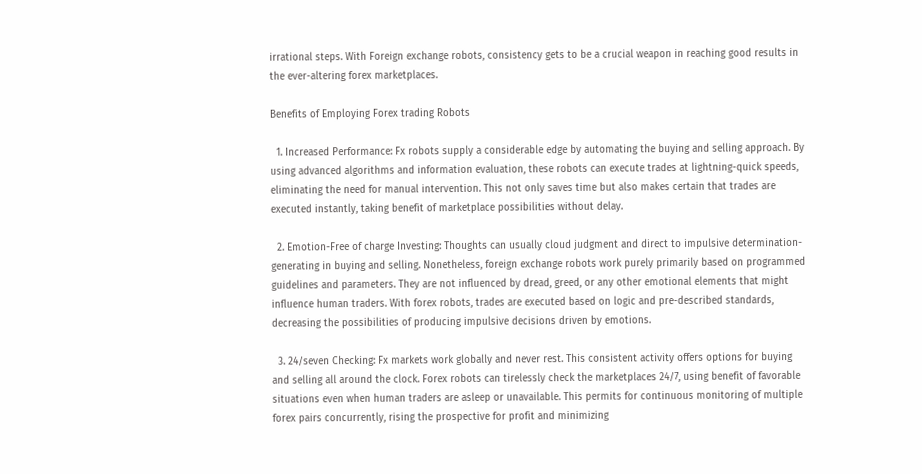irrational steps. With Foreign exchange robots, consistency gets to be a crucial weapon in reaching good results in the ever-altering forex marketplaces.

Benefits of Employing Forex trading Robots

  1. Increased Performance: Fx robots supply a considerable edge by automating the buying and selling approach. By using advanced algorithms and information evaluation, these robots can execute trades at lightning-quick speeds, eliminating the need for manual intervention. This not only saves time but also makes certain that trades are executed instantly, taking benefit of marketplace possibilities without delay.

  2. Emotion-Free of charge Investing: Thoughts can usually cloud judgment and direct to impulsive determination-generating in buying and selling. Nonetheless, foreign exchange robots work purely primarily based on programmed guidelines and parameters. They are not influenced by dread, greed, or any other emotional elements that might influence human traders. With forex robots, trades are executed based on logic and pre-described standards, decreasing the possibilities of producing impulsive decisions driven by emotions.

  3. 24/seven Checking: Fx markets work globally and never rest. This consistent activity offers options for buying and selling all around the clock. Forex robots can tirelessly check the marketplaces 24/7, using benefit of favorable situations even when human traders are asleep or unavailable. This permits for continuous monitoring of multiple forex pairs concurrently, rising the prospective for profit and minimizing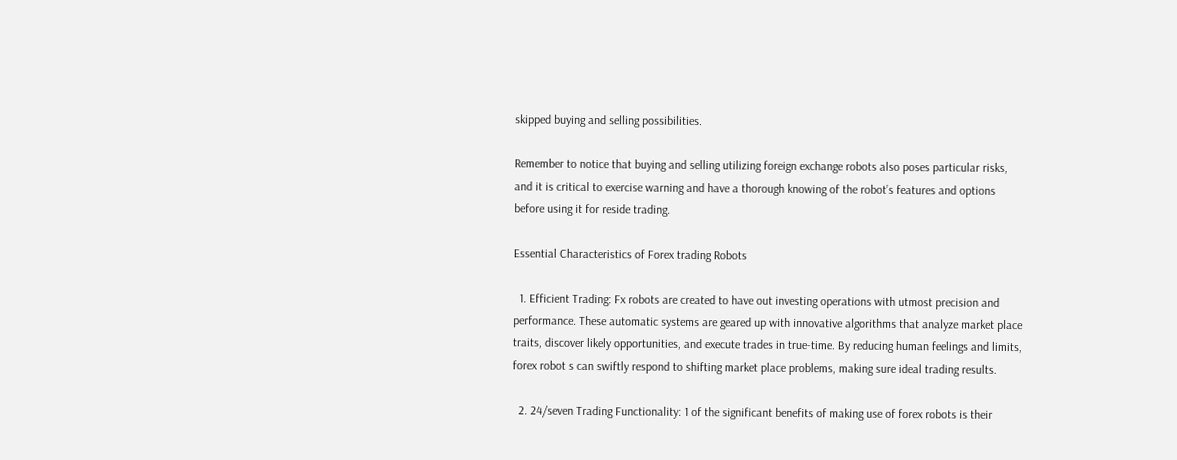skipped buying and selling possibilities.

Remember to notice that buying and selling utilizing foreign exchange robots also poses particular risks, and it is critical to exercise warning and have a thorough knowing of the robot’s features and options before using it for reside trading.

Essential Characteristics of Forex trading Robots

  1. Efficient Trading: Fx robots are created to have out investing operations with utmost precision and performance. These automatic systems are geared up with innovative algorithms that analyze market place traits, discover likely opportunities, and execute trades in true-time. By reducing human feelings and limits, forex robot s can swiftly respond to shifting market place problems, making sure ideal trading results.

  2. 24/seven Trading Functionality: 1 of the significant benefits of making use of forex robots is their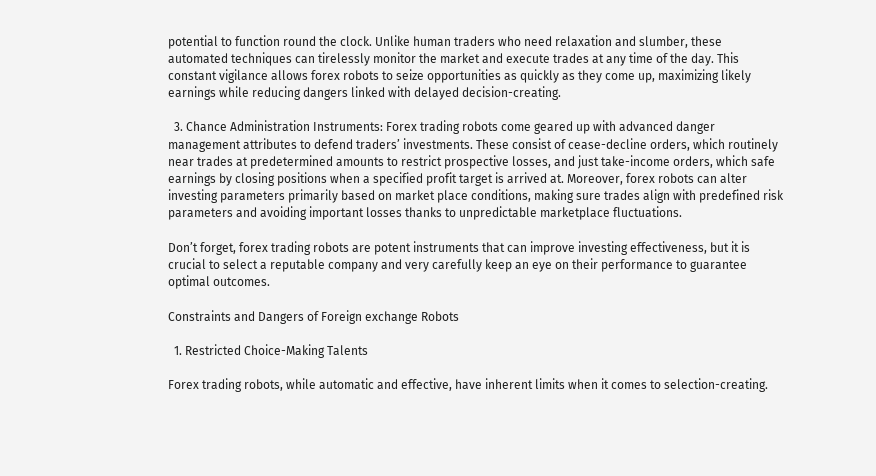potential to function round the clock. Unlike human traders who need relaxation and slumber, these automated techniques can tirelessly monitor the market and execute trades at any time of the day. This constant vigilance allows forex robots to seize opportunities as quickly as they come up, maximizing likely earnings while reducing dangers linked with delayed decision-creating.

  3. Chance Administration Instruments: Forex trading robots come geared up with advanced danger management attributes to defend traders’ investments. These consist of cease-decline orders, which routinely near trades at predetermined amounts to restrict prospective losses, and just take-income orders, which safe earnings by closing positions when a specified profit target is arrived at. Moreover, forex robots can alter investing parameters primarily based on market place conditions, making sure trades align with predefined risk parameters and avoiding important losses thanks to unpredictable marketplace fluctuations.

Don’t forget, forex trading robots are potent instruments that can improve investing effectiveness, but it is crucial to select a reputable company and very carefully keep an eye on their performance to guarantee optimal outcomes.

Constraints and Dangers of Foreign exchange Robots

  1. Restricted Choice-Making Talents

Forex trading robots, while automatic and effective, have inherent limits when it comes to selection-creating.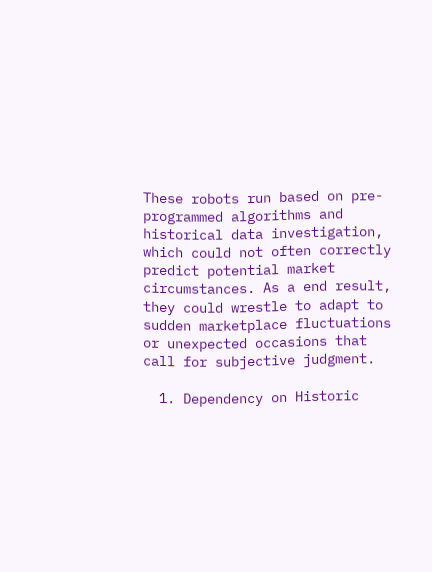These robots run based on pre-programmed algorithms and historical data investigation, which could not often correctly predict potential market circumstances. As a end result, they could wrestle to adapt to sudden marketplace fluctuations or unexpected occasions that call for subjective judgment.

  1. Dependency on Historic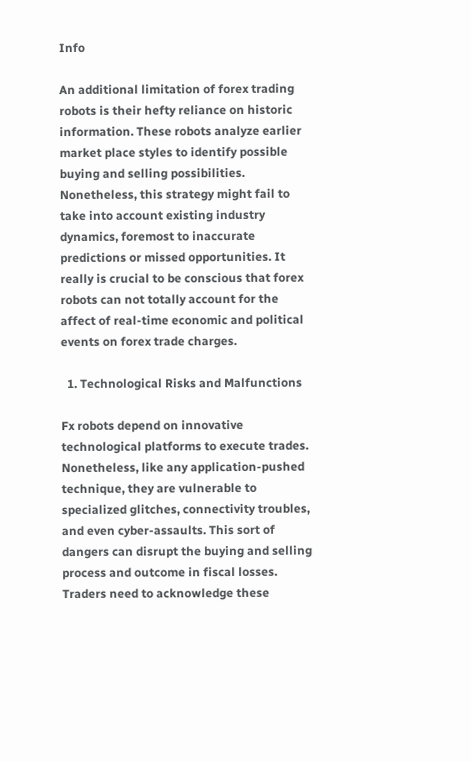Info

An additional limitation of forex trading robots is their hefty reliance on historic information. These robots analyze earlier market place styles to identify possible buying and selling possibilities. Nonetheless, this strategy might fail to take into account existing industry dynamics, foremost to inaccurate predictions or missed opportunities. It really is crucial to be conscious that forex robots can not totally account for the affect of real-time economic and political events on forex trade charges.

  1. Technological Risks and Malfunctions

Fx robots depend on innovative technological platforms to execute trades. Nonetheless, like any application-pushed technique, they are vulnerable to specialized glitches, connectivity troubles, and even cyber-assaults. This sort of dangers can disrupt the buying and selling process and outcome in fiscal losses. Traders need to acknowledge these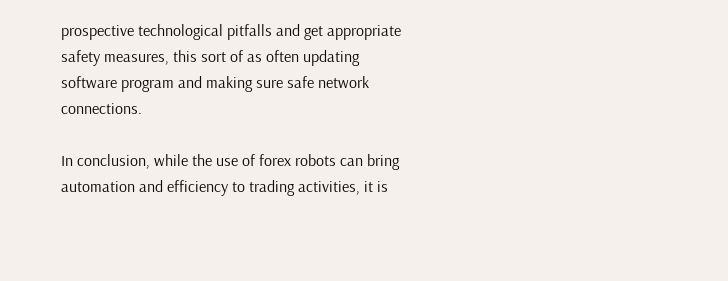prospective technological pitfalls and get appropriate safety measures, this sort of as often updating software program and making sure safe network connections.

In conclusion, while the use of forex robots can bring automation and efficiency to trading activities, it is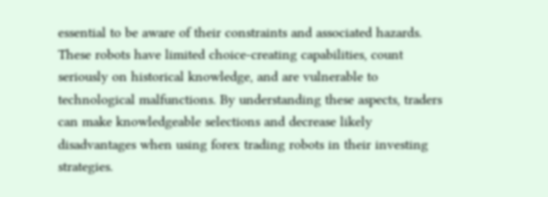essential to be aware of their constraints and associated hazards. These robots have limited choice-creating capabilities, count seriously on historical knowledge, and are vulnerable to technological malfunctions. By understanding these aspects, traders can make knowledgeable selections and decrease likely disadvantages when using forex trading robots in their investing strategies.